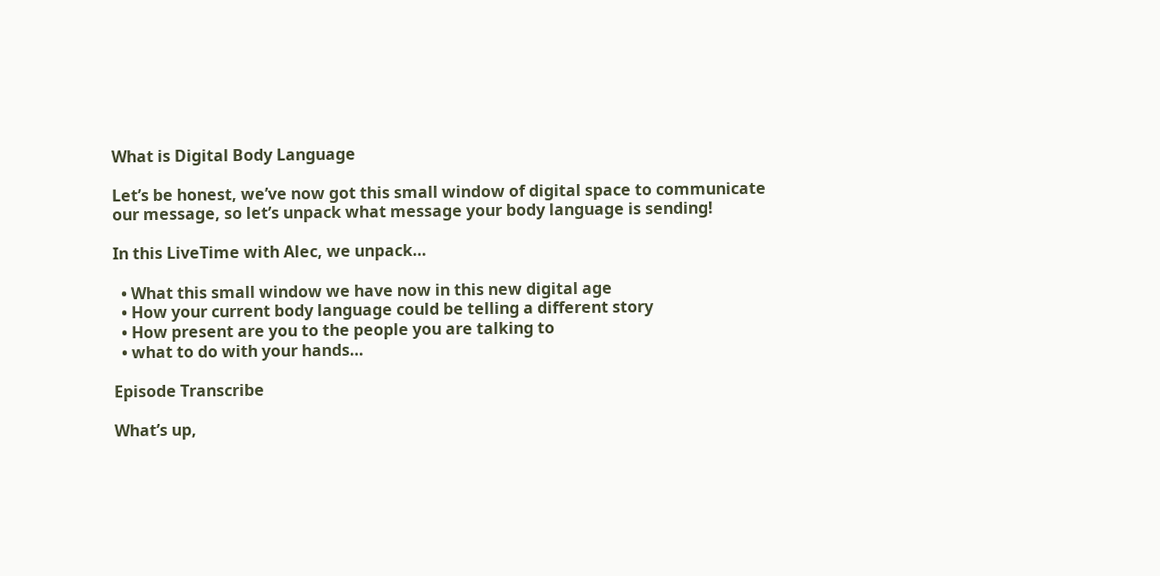What is Digital Body Language

Let’s be honest, we’ve now got this small window of digital space to communicate our message, so let’s unpack what message your body language is sending!

In this LiveTime with Alec, we unpack…

  • What this small window we have now in this new digital age
  • How your current body language could be telling a different story
  • How present are you to the people you are talking to
  • what to do with your hands…

Episode Transcribe

What’s up,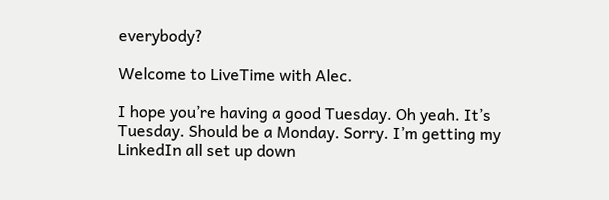everybody?

Welcome to LiveTime with Alec.

I hope you’re having a good Tuesday. Oh yeah. It’s Tuesday. Should be a Monday. Sorry. I’m getting my LinkedIn all set up down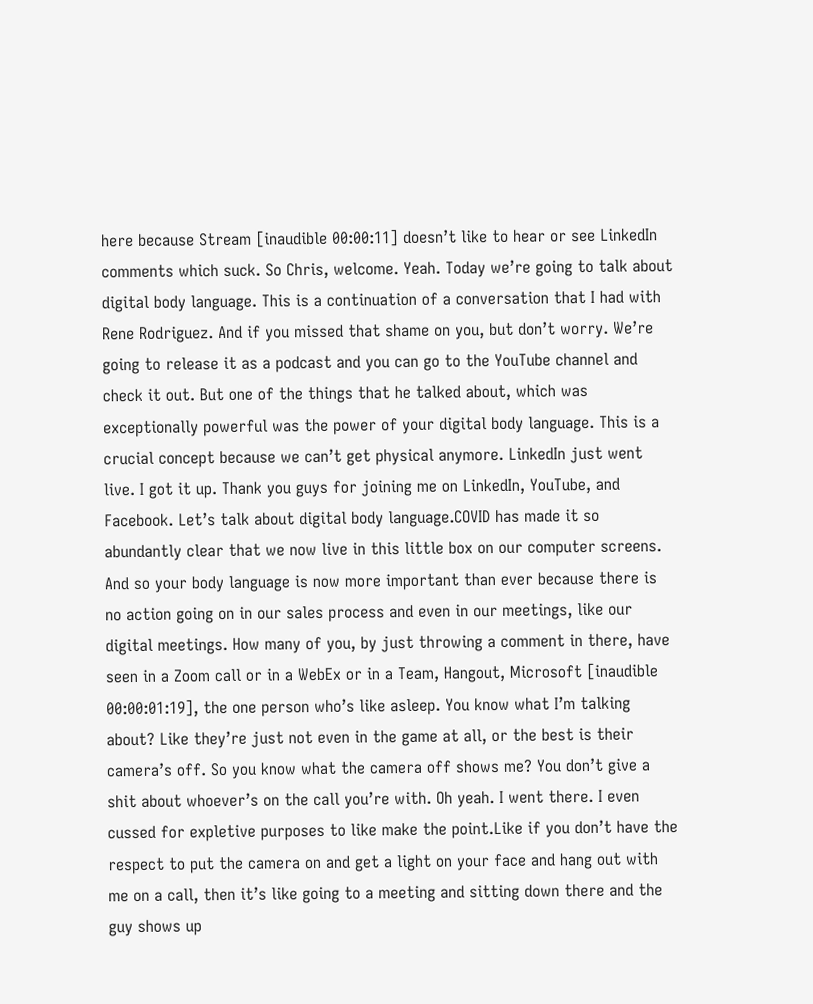here because Stream [inaudible 00:00:11] doesn’t like to hear or see LinkedIn comments which suck. So Chris, welcome. Yeah. Today we’re going to talk about digital body language. This is a continuation of a conversation that I had with Rene Rodriguez. And if you missed that shame on you, but don’t worry. We’re going to release it as a podcast and you can go to the YouTube channel and check it out. But one of the things that he talked about, which was exceptionally powerful was the power of your digital body language. This is a crucial concept because we can’t get physical anymore. LinkedIn just went live. I got it up. Thank you guys for joining me on LinkedIn, YouTube, and Facebook. Let’s talk about digital body language.COVID has made it so abundantly clear that we now live in this little box on our computer screens. And so your body language is now more important than ever because there is no action going on in our sales process and even in our meetings, like our digital meetings. How many of you, by just throwing a comment in there, have seen in a Zoom call or in a WebEx or in a Team, Hangout, Microsoft [inaudible 00:00:01:19], the one person who’s like asleep. You know what I’m talking about? Like they’re just not even in the game at all, or the best is their camera’s off. So you know what the camera off shows me? You don’t give a shit about whoever’s on the call you’re with. Oh yeah. I went there. I even cussed for expletive purposes to like make the point.Like if you don’t have the respect to put the camera on and get a light on your face and hang out with me on a call, then it’s like going to a meeting and sitting down there and the guy shows up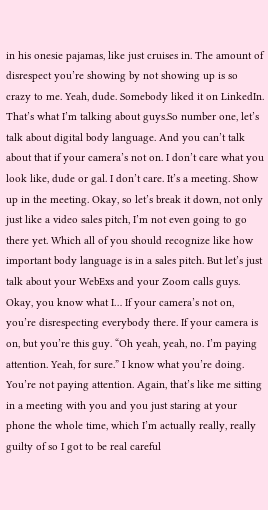in his onesie pajamas, like just cruises in. The amount of disrespect you’re showing by not showing up is so crazy to me. Yeah, dude. Somebody liked it on LinkedIn. That’s what I’m talking about guys.So number one, let’s talk about digital body language. And you can’t talk about that if your camera’s not on. I don’t care what you look like, dude or gal. I don’t care. It’s a meeting. Show up in the meeting. Okay, so let’s break it down, not only just like a video sales pitch, I’m not even going to go there yet. Which all of you should recognize like how important body language is in a sales pitch. But let’s just talk about your WebExs and your Zoom calls guys. Okay, you know what I… If your camera’s not on, you’re disrespecting everybody there. If your camera is on, but you’re this guy. “Oh yeah, yeah, no. I’m paying attention. Yeah, for sure.” I know what you’re doing. You’re not paying attention. Again, that’s like me sitting in a meeting with you and you just staring at your phone the whole time, which I’m actually really, really guilty of so I got to be real careful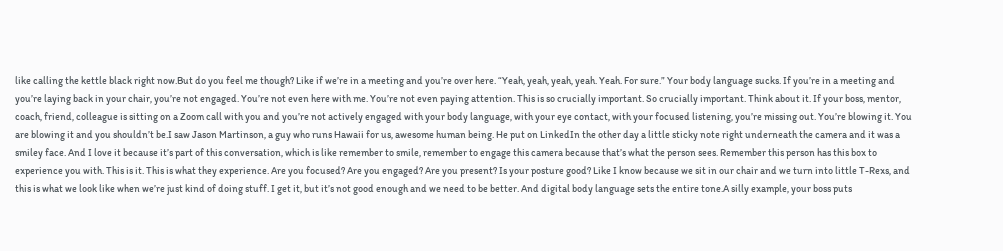like calling the kettle black right now.But do you feel me though? Like if we’re in a meeting and you’re over here. “Yeah, yeah, yeah, yeah. Yeah. For sure.” Your body language sucks. If you’re in a meeting and you’re laying back in your chair, you’re not engaged. You’re not even here with me. You’re not even paying attention. This is so crucially important. So crucially important. Think about it. If your boss, mentor, coach, friend, colleague is sitting on a Zoom call with you and you’re not actively engaged with your body language, with your eye contact, with your focused listening, you’re missing out. You’re blowing it. You are blowing it and you shouldn’t be.I saw Jason Martinson, a guy who runs Hawaii for us, awesome human being. He put on LinkedIn the other day a little sticky note right underneath the camera and it was a smiley face. And I love it because it’s part of this conversation, which is like remember to smile, remember to engage this camera because that’s what the person sees. Remember this person has this box to experience you with. This is it. This is what they experience. Are you focused? Are you engaged? Are you present? Is your posture good? Like I know because we sit in our chair and we turn into little T-Rexs, and this is what we look like when we’re just kind of doing stuff. I get it, but it’s not good enough and we need to be better. And digital body language sets the entire tone.A silly example, your boss puts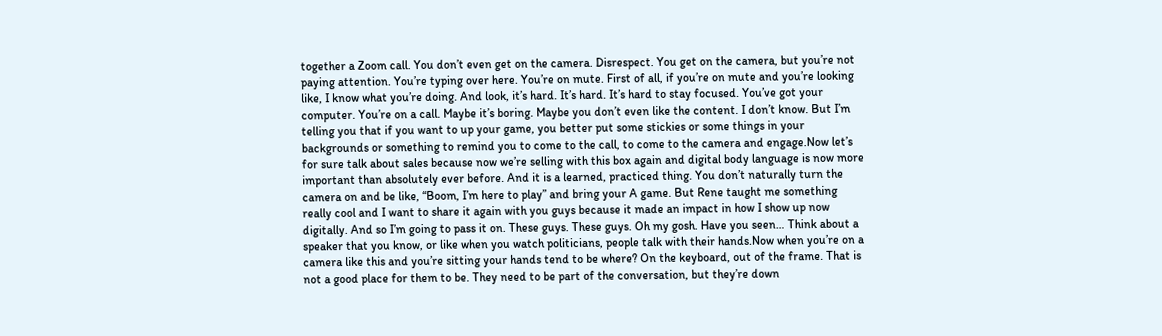together a Zoom call. You don’t even get on the camera. Disrespect. You get on the camera, but you’re not paying attention. You’re typing over here. You’re on mute. First of all, if you’re on mute and you’re looking like, I know what you’re doing. And look, it’s hard. It’s hard. It’s hard to stay focused. You’ve got your computer. You’re on a call. Maybe it’s boring. Maybe you don’t even like the content. I don’t know. But I’m telling you that if you want to up your game, you better put some stickies or some things in your backgrounds or something to remind you to come to the call, to come to the camera and engage.Now let’s for sure talk about sales because now we’re selling with this box again and digital body language is now more important than absolutely ever before. And it is a learned, practiced thing. You don’t naturally turn the camera on and be like, “Boom, I’m here to play” and bring your A game. But Rene taught me something really cool and I want to share it again with you guys because it made an impact in how I show up now digitally. And so I’m going to pass it on. These guys. These guys. Oh my gosh. Have you seen… Think about a speaker that you know, or like when you watch politicians, people talk with their hands.Now when you’re on a camera like this and you’re sitting your hands tend to be where? On the keyboard, out of the frame. That is not a good place for them to be. They need to be part of the conversation, but they’re down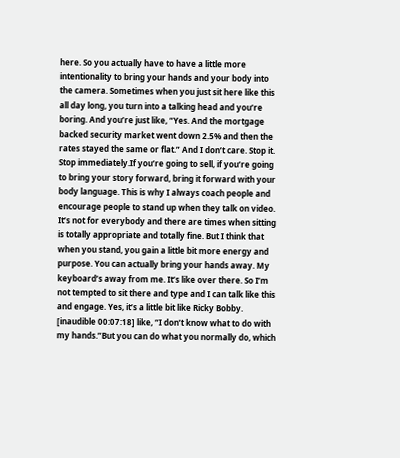here. So you actually have to have a little more intentionality to bring your hands and your body into the camera. Sometimes when you just sit here like this all day long, you turn into a talking head and you’re boring. And you’re just like, “Yes. And the mortgage backed security market went down 2.5% and then the rates stayed the same or flat.” And I don’t care. Stop it. Stop immediately.If you’re going to sell, if you’re going to bring your story forward, bring it forward with your body language. This is why I always coach people and encourage people to stand up when they talk on video. It’s not for everybody and there are times when sitting is totally appropriate and totally fine. But I think that when you stand, you gain a little bit more energy and purpose. You can actually bring your hands away. My keyboard’s away from me. It’s like over there. So I’m not tempted to sit there and type and I can talk like this and engage. Yes, it’s a little bit like Ricky Bobby. [inaudible 00:07:18] like, “I don’t know what to do with my hands.”But you can do what you normally do, which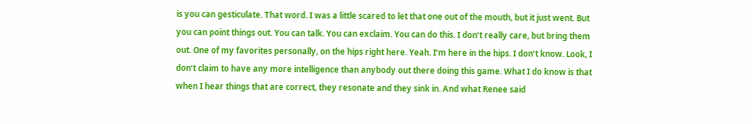is you can gesticulate. That word. I was a little scared to let that one out of the mouth, but it just went. But you can point things out. You can talk. You can exclaim. You can do this. I don’t really care, but bring them out. One of my favorites personally, on the hips right here. Yeah. I’m here in the hips. I don’t know. Look, I don’t claim to have any more intelligence than anybody out there doing this game. What I do know is that when I hear things that are correct, they resonate and they sink in. And what Renee said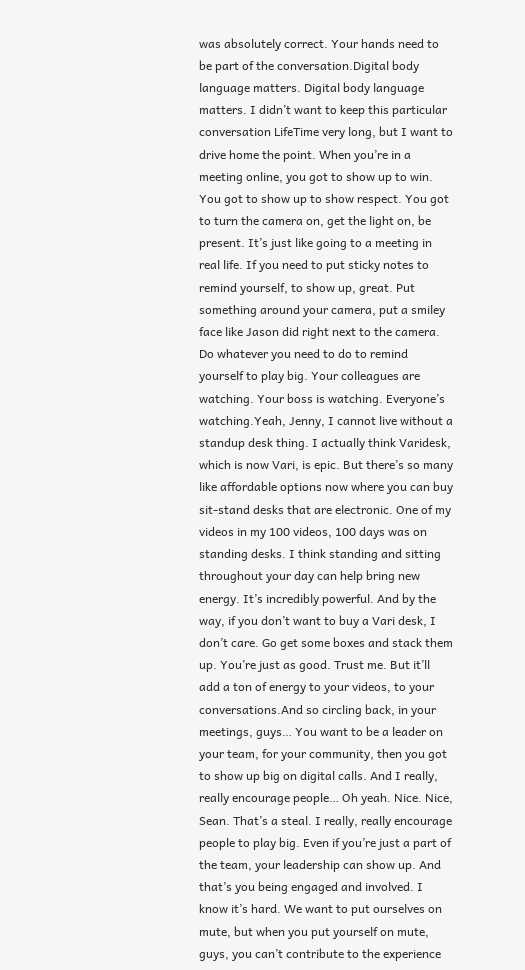was absolutely correct. Your hands need to be part of the conversation.Digital body language matters. Digital body language matters. I didn’t want to keep this particular conversation LifeTime very long, but I want to drive home the point. When you’re in a meeting online, you got to show up to win. You got to show up to show respect. You got to turn the camera on, get the light on, be present. It’s just like going to a meeting in real life. If you need to put sticky notes to remind yourself, to show up, great. Put something around your camera, put a smiley face like Jason did right next to the camera. Do whatever you need to do to remind yourself to play big. Your colleagues are watching. Your boss is watching. Everyone’s watching.Yeah, Jenny, I cannot live without a standup desk thing. I actually think Varidesk, which is now Vari, is epic. But there’s so many like affordable options now where you can buy sit-stand desks that are electronic. One of my videos in my 100 videos, 100 days was on standing desks. I think standing and sitting throughout your day can help bring new energy. It’s incredibly powerful. And by the way, if you don’t want to buy a Vari desk, I don’t care. Go get some boxes and stack them up. You’re just as good. Trust me. But it’ll add a ton of energy to your videos, to your conversations.And so circling back, in your meetings, guys… You want to be a leader on your team, for your community, then you got to show up big on digital calls. And I really, really encourage people… Oh yeah. Nice. Nice, Sean. That’s a steal. I really, really encourage people to play big. Even if you’re just a part of the team, your leadership can show up. And that’s you being engaged and involved. I know it’s hard. We want to put ourselves on mute, but when you put yourself on mute, guys, you can’t contribute to the experience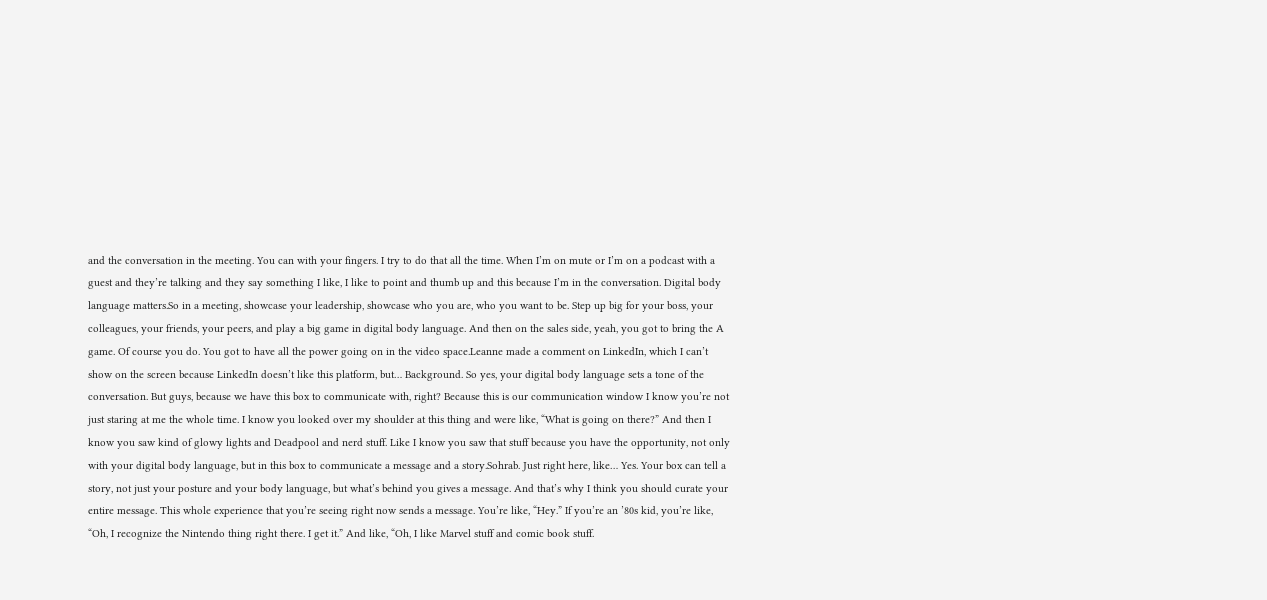and the conversation in the meeting. You can with your fingers. I try to do that all the time. When I’m on mute or I’m on a podcast with a guest and they’re talking and they say something I like, I like to point and thumb up and this because I’m in the conversation. Digital body language matters.So in a meeting, showcase your leadership, showcase who you are, who you want to be. Step up big for your boss, your colleagues, your friends, your peers, and play a big game in digital body language. And then on the sales side, yeah, you got to bring the A game. Of course you do. You got to have all the power going on in the video space.Leanne made a comment on LinkedIn, which I can’t show on the screen because LinkedIn doesn’t like this platform, but… Background. So yes, your digital body language sets a tone of the conversation. But guys, because we have this box to communicate with, right? Because this is our communication window I know you’re not just staring at me the whole time. I know you looked over my shoulder at this thing and were like, “What is going on there?” And then I know you saw kind of glowy lights and Deadpool and nerd stuff. Like I know you saw that stuff because you have the opportunity, not only with your digital body language, but in this box to communicate a message and a story.Sohrab. Just right here, like… Yes. Your box can tell a story, not just your posture and your body language, but what’s behind you gives a message. And that’s why I think you should curate your entire message. This whole experience that you’re seeing right now sends a message. You’re like, “Hey.” If you’re an ’80s kid, you’re like, “Oh, I recognize the Nintendo thing right there. I get it.” And like, “Oh, I like Marvel stuff and comic book stuff.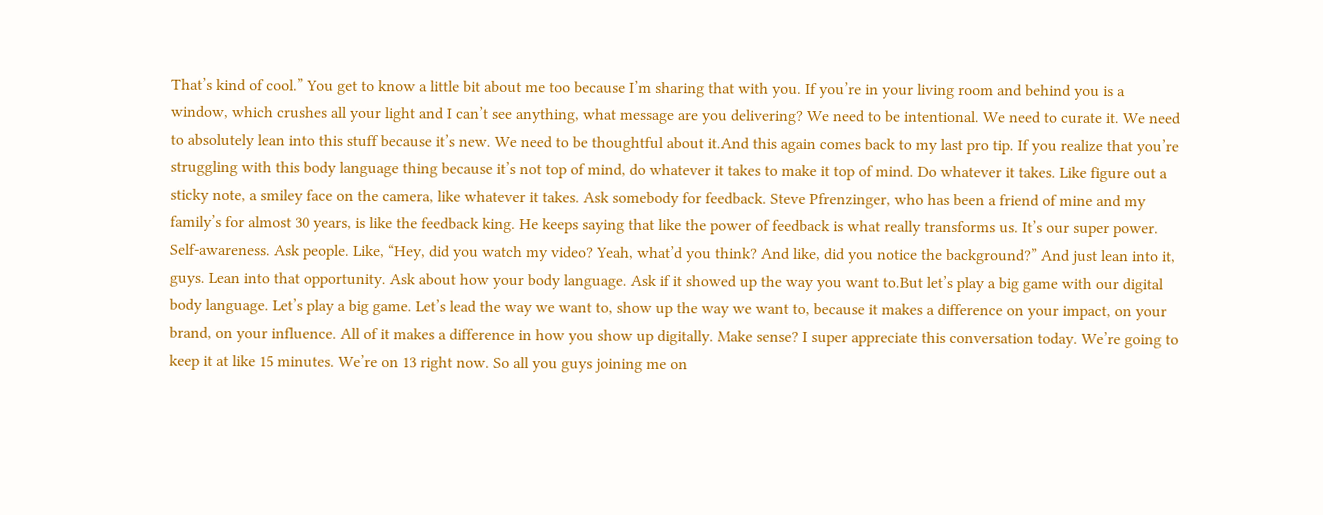That’s kind of cool.” You get to know a little bit about me too because I’m sharing that with you. If you’re in your living room and behind you is a window, which crushes all your light and I can’t see anything, what message are you delivering? We need to be intentional. We need to curate it. We need to absolutely lean into this stuff because it’s new. We need to be thoughtful about it.And this again comes back to my last pro tip. If you realize that you’re struggling with this body language thing because it’s not top of mind, do whatever it takes to make it top of mind. Do whatever it takes. Like figure out a sticky note, a smiley face on the camera, like whatever it takes. Ask somebody for feedback. Steve Pfrenzinger, who has been a friend of mine and my family’s for almost 30 years, is like the feedback king. He keeps saying that like the power of feedback is what really transforms us. It’s our super power. Self-awareness. Ask people. Like, “Hey, did you watch my video? Yeah, what’d you think? And like, did you notice the background?” And just lean into it, guys. Lean into that opportunity. Ask about how your body language. Ask if it showed up the way you want to.But let’s play a big game with our digital body language. Let’s play a big game. Let’s lead the way we want to, show up the way we want to, because it makes a difference on your impact, on your brand, on your influence. All of it makes a difference in how you show up digitally. Make sense? I super appreciate this conversation today. We’re going to keep it at like 15 minutes. We’re on 13 right now. So all you guys joining me on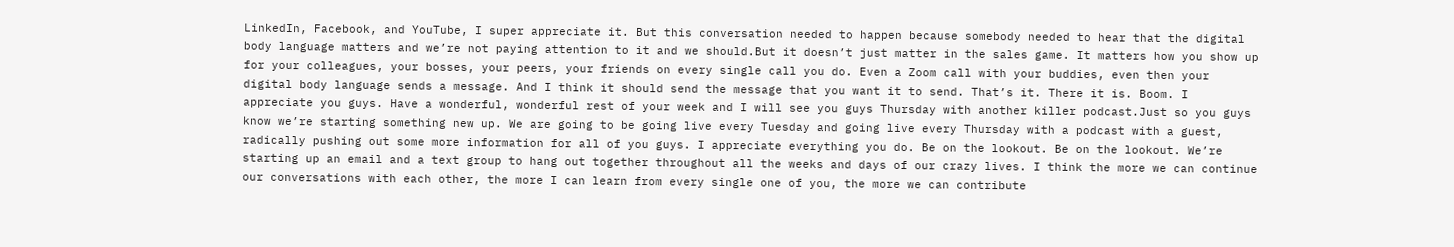LinkedIn, Facebook, and YouTube, I super appreciate it. But this conversation needed to happen because somebody needed to hear that the digital body language matters and we’re not paying attention to it and we should.But it doesn’t just matter in the sales game. It matters how you show up for your colleagues, your bosses, your peers, your friends on every single call you do. Even a Zoom call with your buddies, even then your digital body language sends a message. And I think it should send the message that you want it to send. That’s it. There it is. Boom. I appreciate you guys. Have a wonderful, wonderful rest of your week and I will see you guys Thursday with another killer podcast.Just so you guys know we’re starting something new up. We are going to be going live every Tuesday and going live every Thursday with a podcast with a guest, radically pushing out some more information for all of you guys. I appreciate everything you do. Be on the lookout. Be on the lookout. We’re starting up an email and a text group to hang out together throughout all the weeks and days of our crazy lives. I think the more we can continue our conversations with each other, the more I can learn from every single one of you, the more we can contribute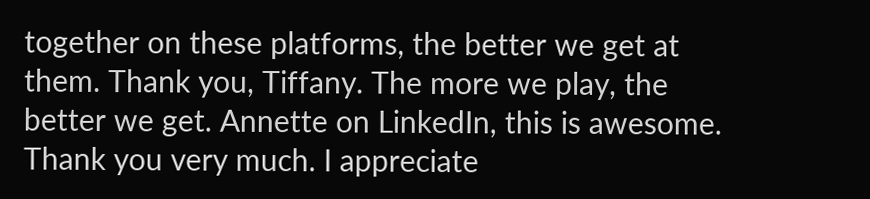together on these platforms, the better we get at them. Thank you, Tiffany. The more we play, the better we get. Annette on LinkedIn, this is awesome. Thank you very much. I appreciate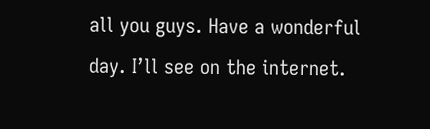all you guys. Have a wonderful day. I’ll see on the internet.